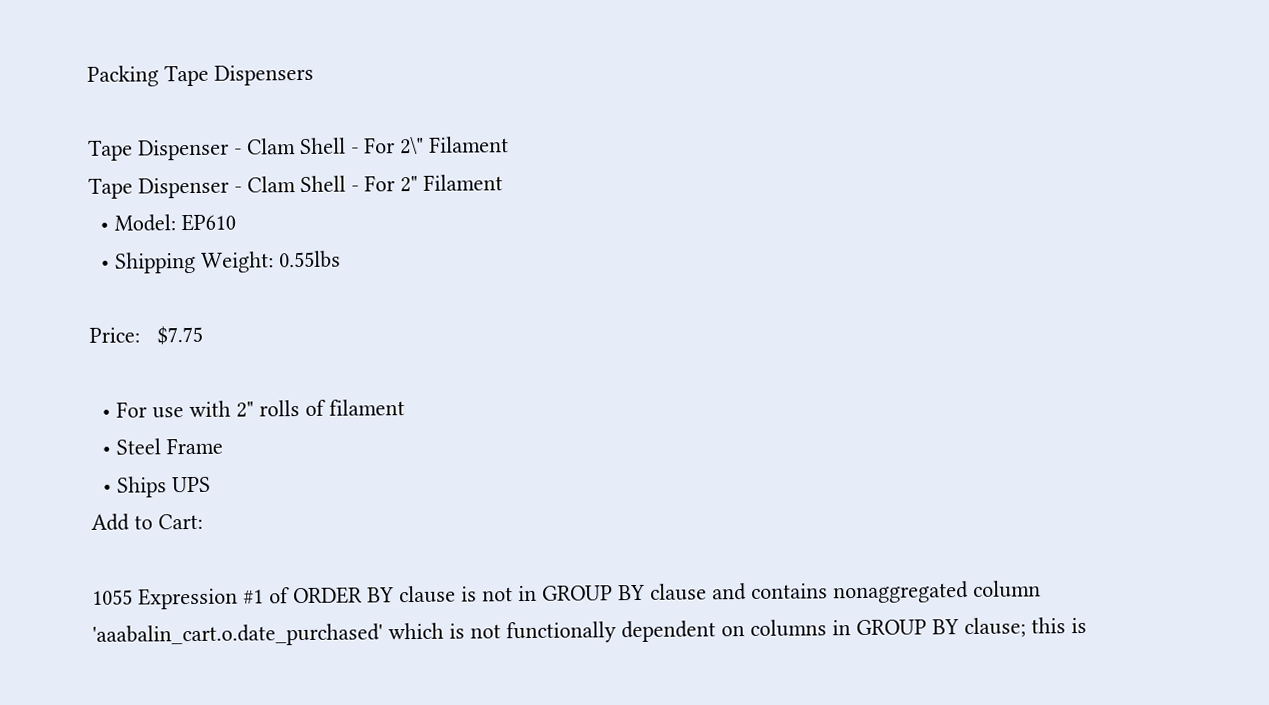Packing Tape Dispensers

Tape Dispenser - Clam Shell - For 2\" Filament
Tape Dispenser - Clam Shell - For 2" Filament
  • Model: EP610
  • Shipping Weight: 0.55lbs

Price:   $7.75

  • For use with 2" rolls of filament
  • Steel Frame
  • Ships UPS
Add to Cart:

1055 Expression #1 of ORDER BY clause is not in GROUP BY clause and contains nonaggregated column 'aaabalin_cart.o.date_purchased' which is not functionally dependent on columns in GROUP BY clause; this is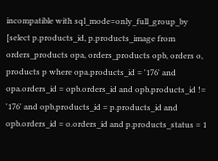incompatible with sql_mode=only_full_group_by
[select p.products_id, p.products_image from orders_products opa, orders_products opb, orders o, products p where opa.products_id = '176' and opa.orders_id = opb.orders_id and opb.products_id != '176' and opb.products_id = p.products_id and opb.orders_id = o.orders_id and p.products_status = 1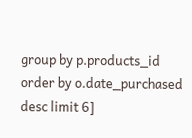group by p.products_id order by o.date_purchased desc limit 6]